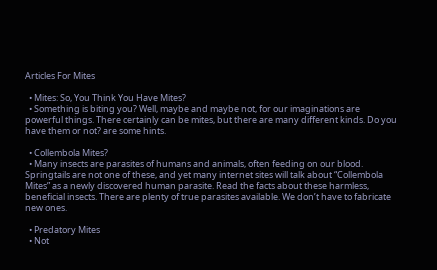Articles For Mites

  • Mites: So, You Think You Have Mites?
  • Something is biting you? Well, maybe and maybe not, for our imaginations are powerful things. There certainly can be mites, but there are many different kinds. Do you have them or not? are some hints.

  • Collembola Mites?
  • Many insects are parasites of humans and animals, often feeding on our blood. Springtails are not one of these, and yet many internet sites will talk about “Collembola Mites” as a newly discovered human parasite. Read the facts about these harmless, beneficial insects. There are plenty of true parasites available. We don’t have to fabricate new ones.

  • Predatory Mites
  • Not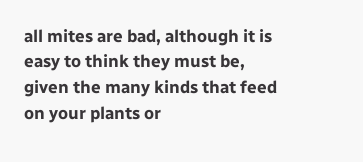all mites are bad, although it is easy to think they must be, given the many kinds that feed on your plants or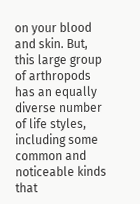on your blood and skin. But, this large group of arthropods has an equally diverse number of life styles, including some common and noticeable kinds that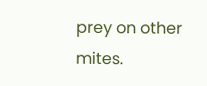prey on other mites.